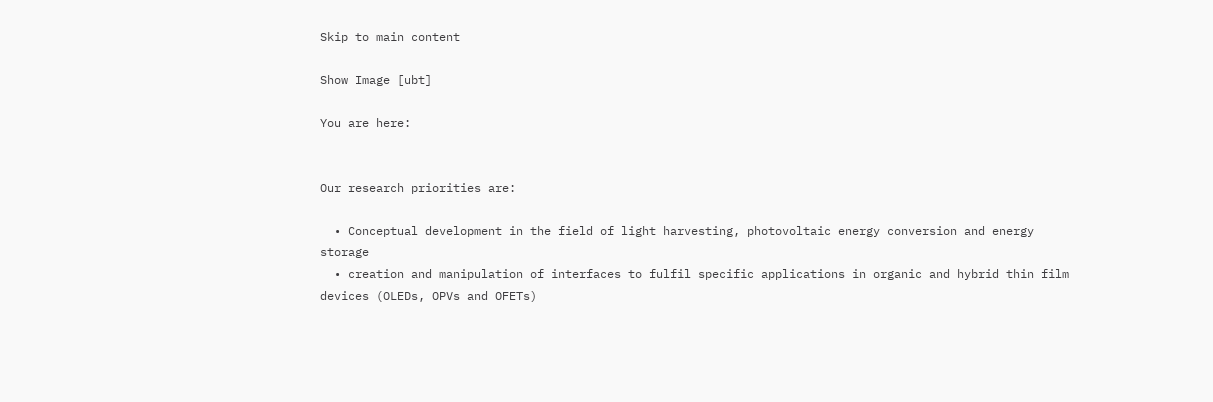Skip to main content

Show Image [ubt]

You are here:


Our research priorities are:

  • Conceptual development in the field of light harvesting, photovoltaic energy conversion and energy storage
  • creation and manipulation of interfaces to fulfil specific applications in organic and hybrid thin film devices (OLEDs, OPVs and OFETs)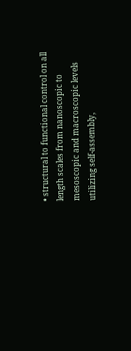• structural to functional control on all length scales from nanoscopic to mesoscopic and macroscopic levels utilizing self-assembly,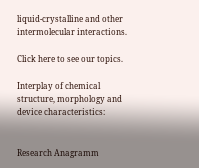liquid-crystalline and other intermolecular interactions.

Click here to see our topics.

Interplay of chemical structure, morphology and device characteristics:


Research Anagramm